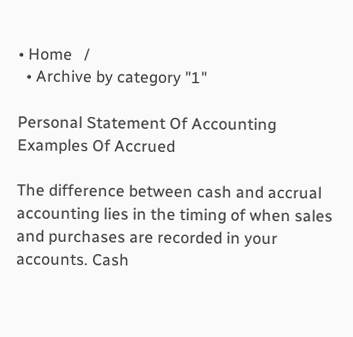• Home   /
  • Archive by category "1"

Personal Statement Of Accounting Examples Of Accrued

The difference between cash and accrual accounting lies in the timing of when sales and purchases are recorded in your accounts. Cash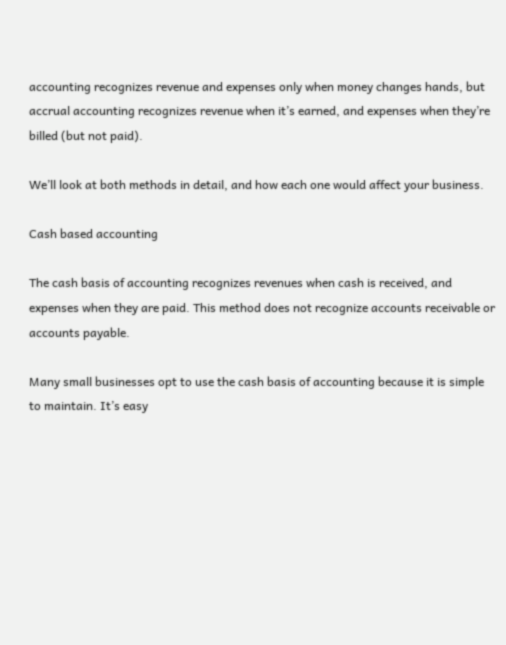accounting recognizes revenue and expenses only when money changes hands, but accrual accounting recognizes revenue when it’s earned, and expenses when they’re billed (but not paid).

We’ll look at both methods in detail, and how each one would affect your business.

Cash based accounting

The cash basis of accounting recognizes revenues when cash is received, and expenses when they are paid. This method does not recognize accounts receivable or accounts payable.

Many small businesses opt to use the cash basis of accounting because it is simple to maintain. It’s easy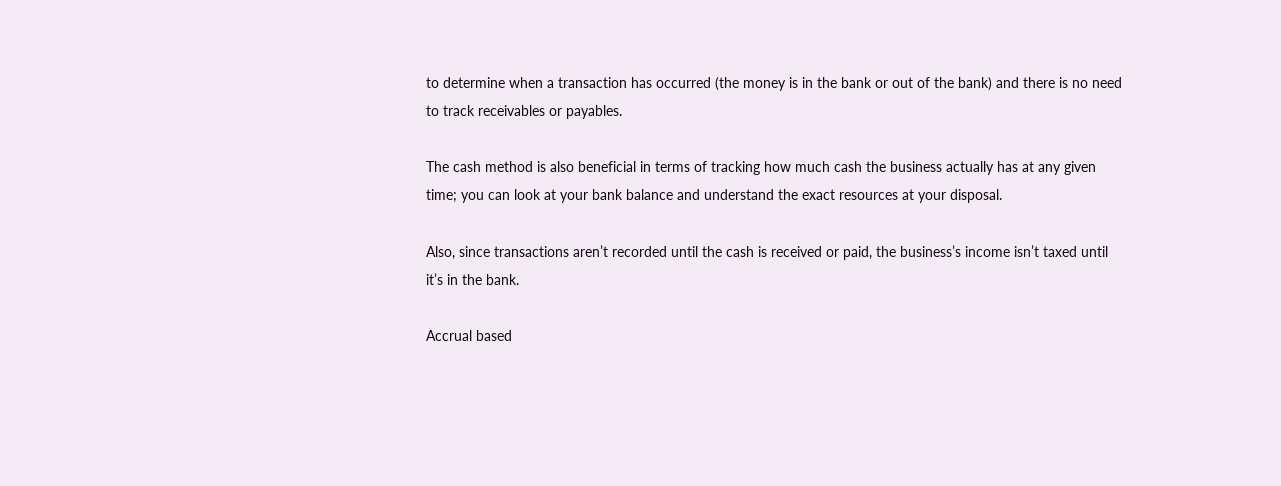to determine when a transaction has occurred (the money is in the bank or out of the bank) and there is no need to track receivables or payables.

The cash method is also beneficial in terms of tracking how much cash the business actually has at any given time; you can look at your bank balance and understand the exact resources at your disposal.

Also, since transactions aren’t recorded until the cash is received or paid, the business’s income isn’t taxed until it’s in the bank.

Accrual based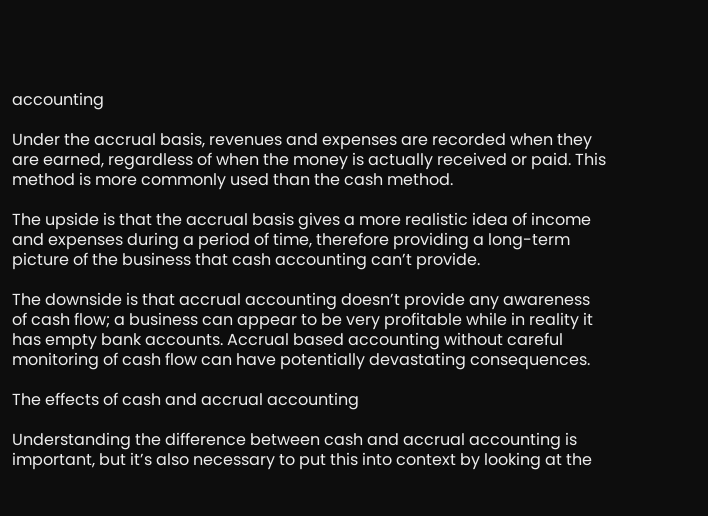accounting

Under the accrual basis, revenues and expenses are recorded when they are earned, regardless of when the money is actually received or paid. This method is more commonly used than the cash method.

The upside is that the accrual basis gives a more realistic idea of income and expenses during a period of time, therefore providing a long-term picture of the business that cash accounting can’t provide.

The downside is that accrual accounting doesn’t provide any awareness of cash flow; a business can appear to be very profitable while in reality it has empty bank accounts. Accrual based accounting without careful monitoring of cash flow can have potentially devastating consequences.

The effects of cash and accrual accounting

Understanding the difference between cash and accrual accounting is important, but it’s also necessary to put this into context by looking at the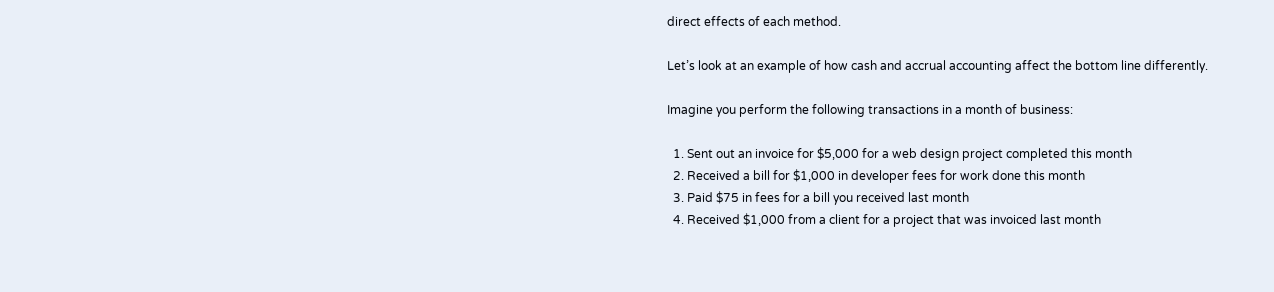direct effects of each method.

Let’s look at an example of how cash and accrual accounting affect the bottom line differently.

Imagine you perform the following transactions in a month of business:

  1. Sent out an invoice for $5,000 for a web design project completed this month
  2. Received a bill for $1,000 in developer fees for work done this month
  3. Paid $75 in fees for a bill you received last month
  4. Received $1,000 from a client for a project that was invoiced last month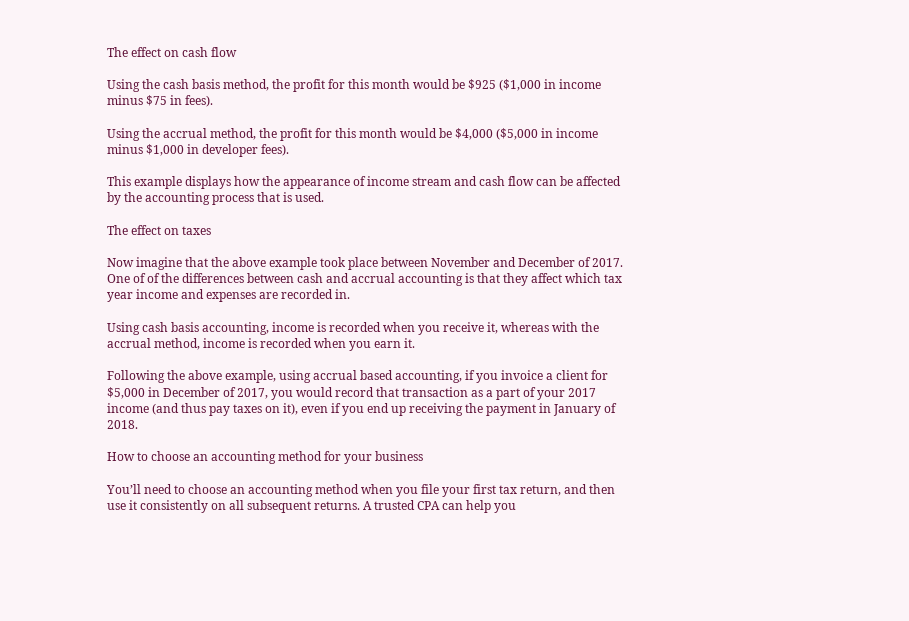The effect on cash flow

Using the cash basis method, the profit for this month would be $925 ($1,000 in income minus $75 in fees).

Using the accrual method, the profit for this month would be $4,000 ($5,000 in income minus $1,000 in developer fees).

This example displays how the appearance of income stream and cash flow can be affected by the accounting process that is used.

The effect on taxes

Now imagine that the above example took place between November and December of 2017. One of of the differences between cash and accrual accounting is that they affect which tax year income and expenses are recorded in.

Using cash basis accounting, income is recorded when you receive it, whereas with the accrual method, income is recorded when you earn it.

Following the above example, using accrual based accounting, if you invoice a client for $5,000 in December of 2017, you would record that transaction as a part of your 2017 income (and thus pay taxes on it), even if you end up receiving the payment in January of 2018.

How to choose an accounting method for your business

You’ll need to choose an accounting method when you file your first tax return, and then use it consistently on all subsequent returns. A trusted CPA can help you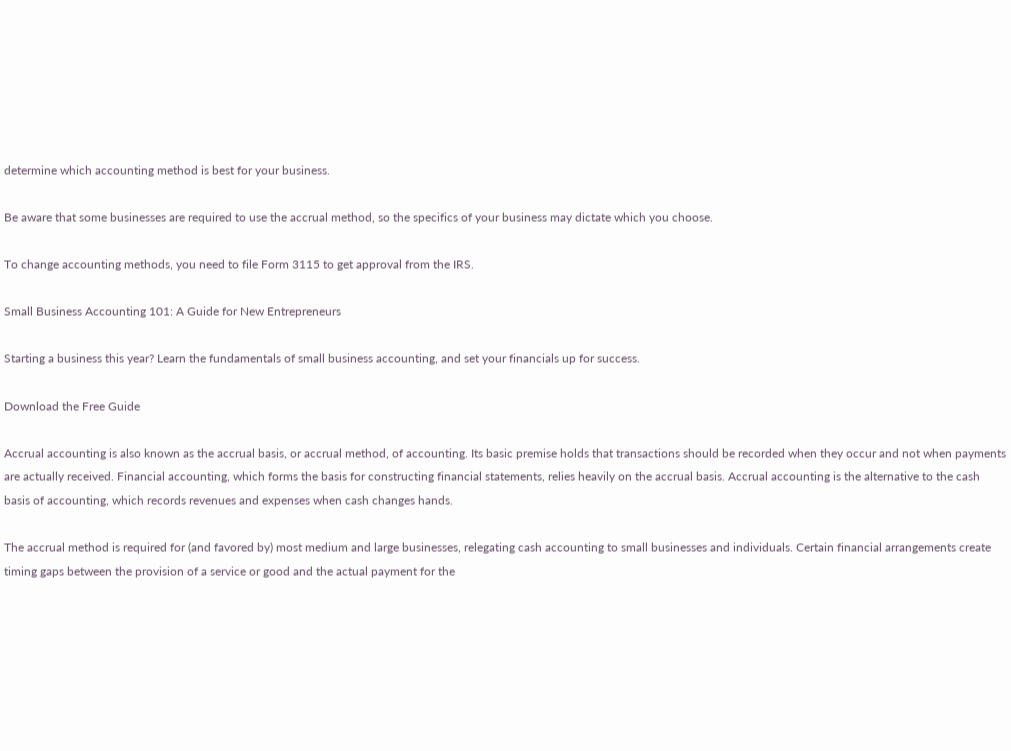determine which accounting method is best for your business.

Be aware that some businesses are required to use the accrual method, so the specifics of your business may dictate which you choose.

To change accounting methods, you need to file Form 3115 to get approval from the IRS.

Small Business Accounting 101: A Guide for New Entrepreneurs

Starting a business this year? Learn the fundamentals of small business accounting, and set your financials up for success.

Download the Free Guide

Accrual accounting is also known as the accrual basis, or accrual method, of accounting. Its basic premise holds that transactions should be recorded when they occur and not when payments are actually received. Financial accounting, which forms the basis for constructing financial statements, relies heavily on the accrual basis. Accrual accounting is the alternative to the cash basis of accounting, which records revenues and expenses when cash changes hands.

The accrual method is required for (and favored by) most medium and large businesses, relegating cash accounting to small businesses and individuals. Certain financial arrangements create timing gaps between the provision of a service or good and the actual payment for the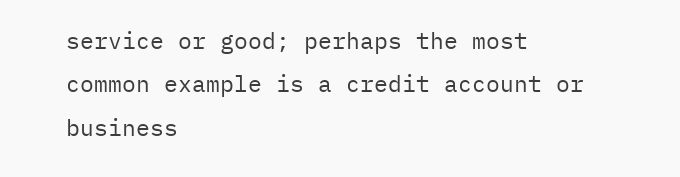service or good; perhaps the most common example is a credit account or business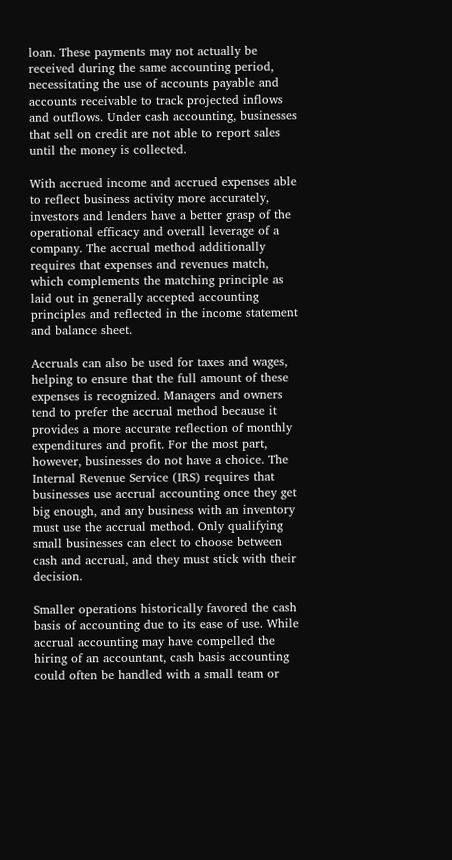loan. These payments may not actually be received during the same accounting period, necessitating the use of accounts payable and accounts receivable to track projected inflows and outflows. Under cash accounting, businesses that sell on credit are not able to report sales until the money is collected.

With accrued income and accrued expenses able to reflect business activity more accurately, investors and lenders have a better grasp of the operational efficacy and overall leverage of a company. The accrual method additionally requires that expenses and revenues match, which complements the matching principle as laid out in generally accepted accounting principles and reflected in the income statement and balance sheet.

Accruals can also be used for taxes and wages, helping to ensure that the full amount of these expenses is recognized. Managers and owners tend to prefer the accrual method because it provides a more accurate reflection of monthly expenditures and profit. For the most part, however, businesses do not have a choice. The Internal Revenue Service (IRS) requires that businesses use accrual accounting once they get big enough, and any business with an inventory must use the accrual method. Only qualifying small businesses can elect to choose between cash and accrual, and they must stick with their decision.

Smaller operations historically favored the cash basis of accounting due to its ease of use. While accrual accounting may have compelled the hiring of an accountant, cash basis accounting could often be handled with a small team or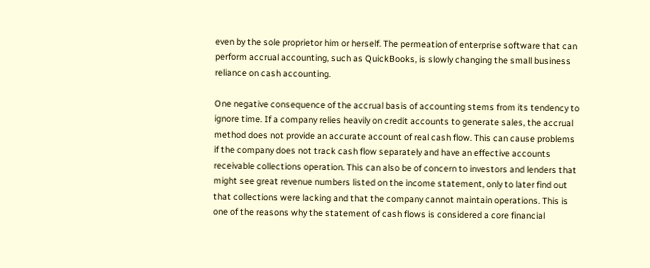even by the sole proprietor him or herself. The permeation of enterprise software that can perform accrual accounting, such as QuickBooks, is slowly changing the small business reliance on cash accounting.

One negative consequence of the accrual basis of accounting stems from its tendency to ignore time. If a company relies heavily on credit accounts to generate sales, the accrual method does not provide an accurate account of real cash flow. This can cause problems if the company does not track cash flow separately and have an effective accounts receivable collections operation. This can also be of concern to investors and lenders that might see great revenue numbers listed on the income statement, only to later find out that collections were lacking and that the company cannot maintain operations. This is one of the reasons why the statement of cash flows is considered a core financial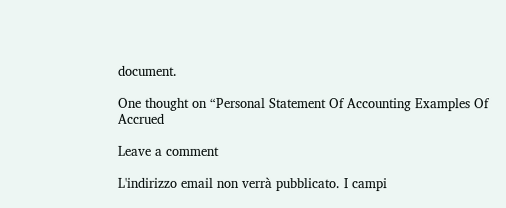document.

One thought on “Personal Statement Of Accounting Examples Of Accrued

Leave a comment

L'indirizzo email non verrà pubblicato. I campi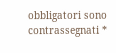obbligatori sono contrassegnati *